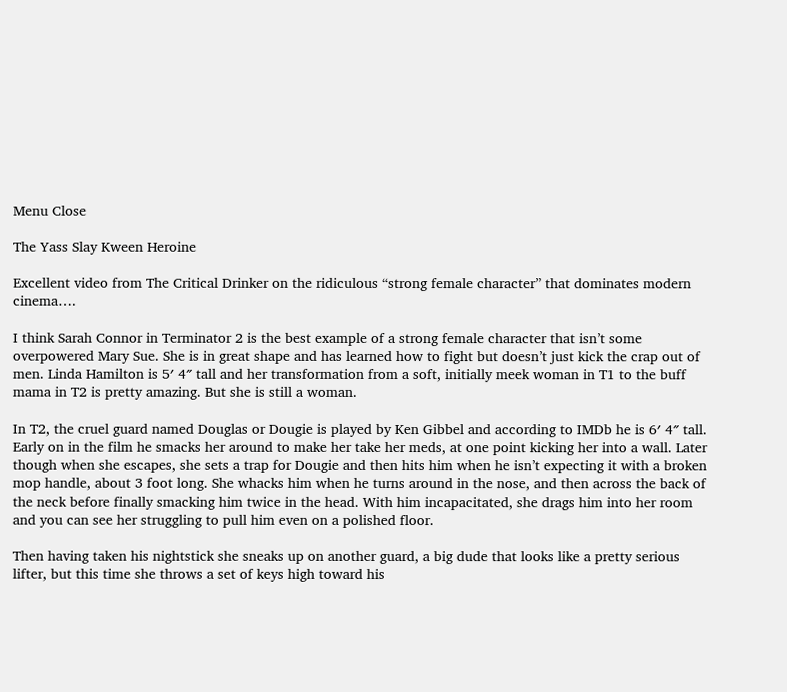Menu Close

The Yass Slay Kween Heroine

Excellent video from The Critical Drinker on the ridiculous “strong female character” that dominates modern cinema….

I think Sarah Connor in Terminator 2 is the best example of a strong female character that isn’t some overpowered Mary Sue. She is in great shape and has learned how to fight but doesn’t just kick the crap out of men. Linda Hamilton is 5′ 4″ tall and her transformation from a soft, initially meek woman in T1 to the buff mama in T2 is pretty amazing. But she is still a woman.

In T2, the cruel guard named Douglas or Dougie is played by Ken Gibbel and according to IMDb he is 6′ 4″ tall. Early on in the film he smacks her around to make her take her meds, at one point kicking her into a wall. Later though when she escapes, she sets a trap for Dougie and then hits him when he isn’t expecting it with a broken mop handle, about 3 foot long. She whacks him when he turns around in the nose, and then across the back of the neck before finally smacking him twice in the head. With him incapacitated, she drags him into her room and you can see her struggling to pull him even on a polished floor.

Then having taken his nightstick she sneaks up on another guard, a big dude that looks like a pretty serious lifter, but this time she throws a set of keys high toward his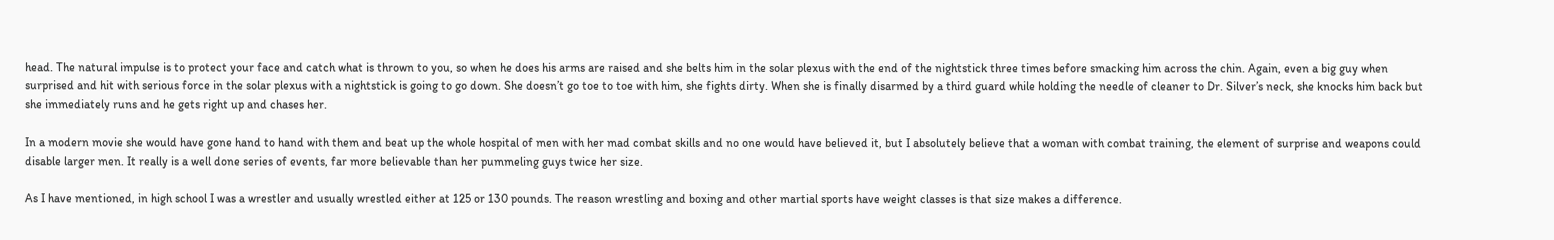head. The natural impulse is to protect your face and catch what is thrown to you, so when he does his arms are raised and she belts him in the solar plexus with the end of the nightstick three times before smacking him across the chin. Again, even a big guy when surprised and hit with serious force in the solar plexus with a nightstick is going to go down. She doesn’t go toe to toe with him, she fights dirty. When she is finally disarmed by a third guard while holding the needle of cleaner to Dr. Silver’s neck, she knocks him back but she immediately runs and he gets right up and chases her.

In a modern movie she would have gone hand to hand with them and beat up the whole hospital of men with her mad combat skills and no one would have believed it, but I absolutely believe that a woman with combat training, the element of surprise and weapons could disable larger men. It really is a well done series of events, far more believable than her pummeling guys twice her size.

As I have mentioned, in high school I was a wrestler and usually wrestled either at 125 or 130 pounds. The reason wrestling and boxing and other martial sports have weight classes is that size makes a difference.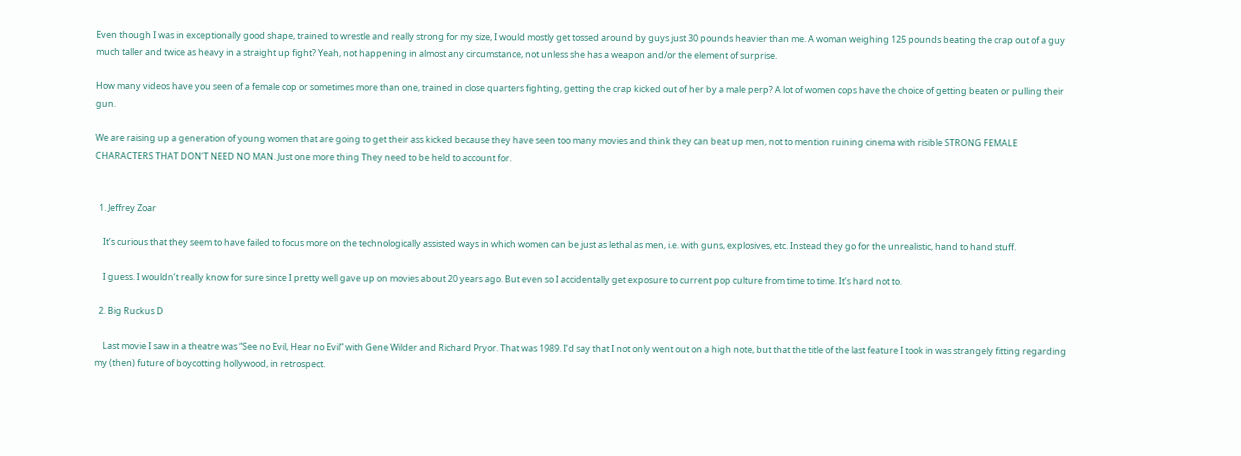Even though I was in exceptionally good shape, trained to wrestle and really strong for my size, I would mostly get tossed around by guys just 30 pounds heavier than me. A woman weighing 125 pounds beating the crap out of a guy much taller and twice as heavy in a straight up fight? Yeah, not happening in almost any circumstance, not unless she has a weapon and/or the element of surprise.

How many videos have you seen of a female cop or sometimes more than one, trained in close quarters fighting, getting the crap kicked out of her by a male perp? A lot of women cops have the choice of getting beaten or pulling their gun.

We are raising up a generation of young women that are going to get their ass kicked because they have seen too many movies and think they can beat up men, not to mention ruining cinema with risible STRONG FEMALE CHARACTERS THAT DON’T NEED NO MAN. Just one more thing They need to be held to account for.


  1. Jeffrey Zoar

    It’s curious that they seem to have failed to focus more on the technologically assisted ways in which women can be just as lethal as men, i.e. with guns, explosives, etc. Instead they go for the unrealistic, hand to hand stuff.

    I guess. I wouldn’t really know for sure since I pretty well gave up on movies about 20 years ago. But even so I accidentally get exposure to current pop culture from time to time. It’s hard not to.

  2. Big Ruckus D

    Last movie I saw in a theatre was “See no Evil, Hear no Evil” with Gene Wilder and Richard Pryor. That was 1989. I’d say that I not only went out on a high note, but that the title of the last feature I took in was strangely fitting regarding my (then) future of boycotting hollywood, in retrospect.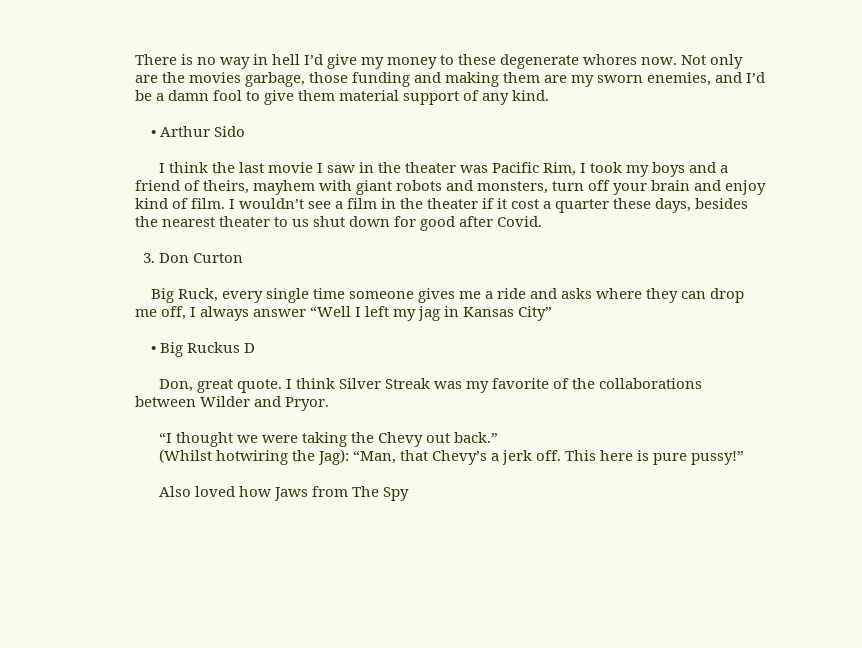There is no way in hell I’d give my money to these degenerate whores now. Not only are the movies garbage, those funding and making them are my sworn enemies, and I’d be a damn fool to give them material support of any kind.

    • Arthur Sido

      I think the last movie I saw in the theater was Pacific Rim, I took my boys and a friend of theirs, mayhem with giant robots and monsters, turn off your brain and enjoy kind of film. I wouldn’t see a film in the theater if it cost a quarter these days, besides the nearest theater to us shut down for good after Covid.

  3. Don Curton

    Big Ruck, every single time someone gives me a ride and asks where they can drop me off, I always answer “Well I left my jag in Kansas City”

    • Big Ruckus D

      Don, great quote. I think Silver Streak was my favorite of the collaborations between Wilder and Pryor.

      “I thought we were taking the Chevy out back.”
      (Whilst hotwiring the Jag): “Man, that Chevy’s a jerk off. This here is pure pussy!”

      Also loved how Jaws from The Spy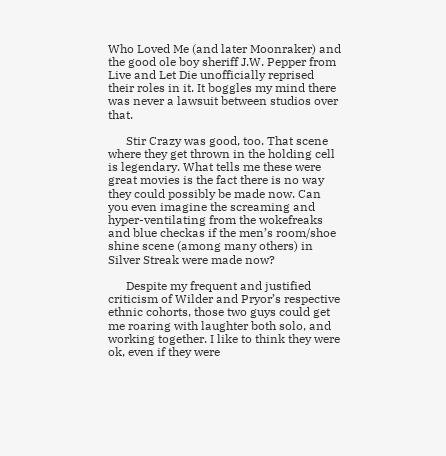Who Loved Me (and later Moonraker) and the good ole boy sheriff J.W. Pepper from Live and Let Die unofficially reprised their roles in it. It boggles my mind there was never a lawsuit between studios over that.

      Stir Crazy was good, too. That scene where they get thrown in the holding cell is legendary. What tells me these were great movies is the fact there is no way they could possibly be made now. Can you even imagine the screaming and hyper-ventilating from the wokefreaks and blue checkas if the men’s room/shoe shine scene (among many others) in Silver Streak were made now?

      Despite my frequent and justified criticism of Wilder and Pryor’s respective ethnic cohorts, those two guys could get me roaring with laughter both solo, and working together. I like to think they were ok, even if they were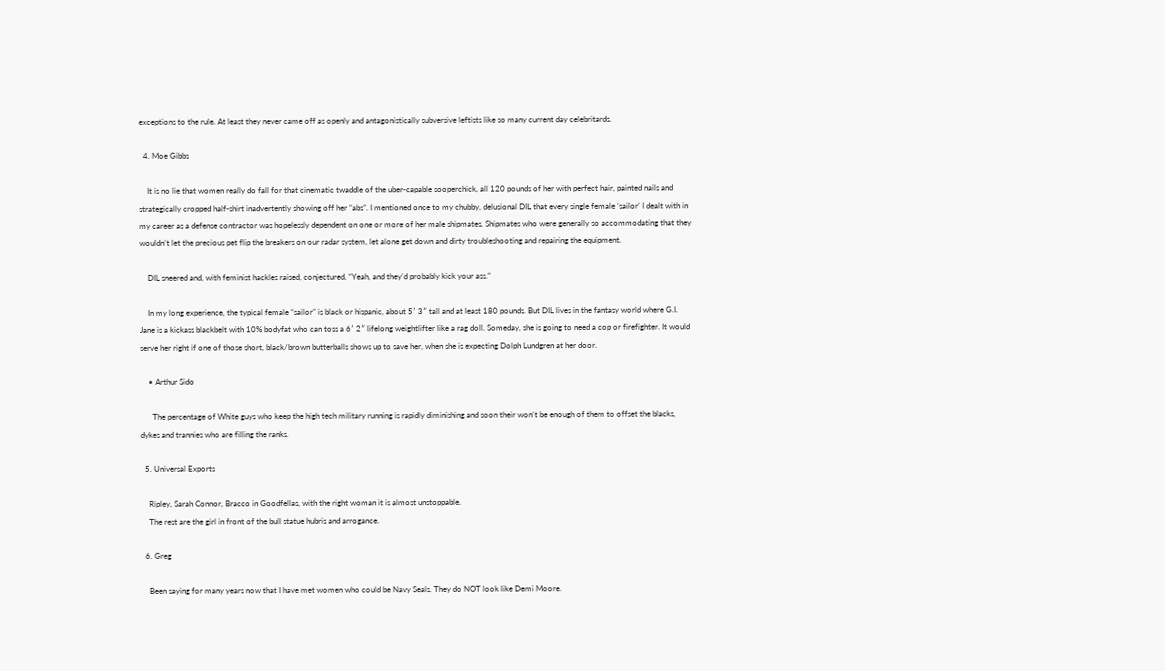exceptions to the rule. At least they never came off as openly and antagonistically subversive leftists like so many current day celebritards.

  4. Moe Gibbs

    It is no lie that women really do fall for that cinematic twaddle of the uber-capable sooperchick, all 120 pounds of her with perfect hair, painted nails and strategically cropped half-shirt inadvertently showing off her “abs”. I mentioned once to my chubby, delusional DIL that every single female ‘sailor’ I dealt with in my career as a defense contractor was hopelessly dependent on one or more of her male shipmates. Shipmates who were generally so accommodating that they wouldn’t let the precious pet flip the breakers on our radar system, let alone get down and dirty troubleshooting and repairing the equipment.

    DIL sneered and, with feminist hackles raised, conjectured, “Yeah, and they’d probably kick your ass.”

    In my long experience, the typical female “sailor” is black or hispanic, about 5′ 3″ tall and at least 180 pounds. But DIL lives in the fantasy world where G.I. Jane is a kickass blackbelt with 10% bodyfat who can toss a 6′ 2″ lifelong weightlifter like a rag doll. Someday, she is going to need a cop or firefighter. It would serve her right if one of those short, black/brown butterballs shows up to save her, when she is expecting Dolph Lundgren at her door.

    • Arthur Sido

      The percentage of White guys who keep the high tech military running is rapidly diminishing and soon their won’t be enough of them to offset the blacks, dykes and trannies who are filling the ranks.

  5. Universal Exports

    Ripley, Sarah Connor, Bracco in Goodfellas, with the right woman it is almost unstoppable.
    The rest are the girl in front of the bull statue hubris and arrogance.

  6. Greg

    Been saying for many years now that I have met women who could be Navy Seals. They do NOT look like Demi Moore.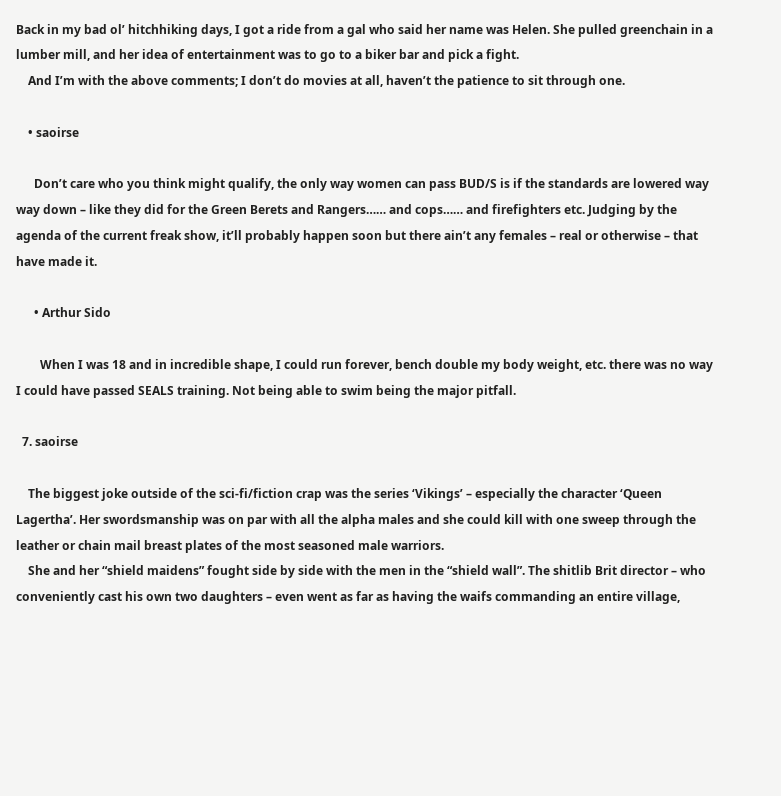Back in my bad ol’ hitchhiking days, I got a ride from a gal who said her name was Helen. She pulled greenchain in a lumber mill, and her idea of entertainment was to go to a biker bar and pick a fight.
    And I’m with the above comments; I don’t do movies at all, haven’t the patience to sit through one.

    • saoirse

      Don’t care who you think might qualify, the only way women can pass BUD/S is if the standards are lowered way way down – like they did for the Green Berets and Rangers…… and cops…… and firefighters etc. Judging by the agenda of the current freak show, it’ll probably happen soon but there ain’t any females – real or otherwise – that have made it.

      • Arthur Sido

        When I was 18 and in incredible shape, I could run forever, bench double my body weight, etc. there was no way I could have passed SEALS training. Not being able to swim being the major pitfall.

  7. saoirse

    The biggest joke outside of the sci-fi/fiction crap was the series ‘Vikings’ – especially the character ‘Queen Lagertha’. Her swordsmanship was on par with all the alpha males and she could kill with one sweep through the leather or chain mail breast plates of the most seasoned male warriors.
    She and her “shield maidens” fought side by side with the men in the “shield wall”. The shitlib Brit director – who conveniently cast his own two daughters – even went as far as having the waifs commanding an entire village,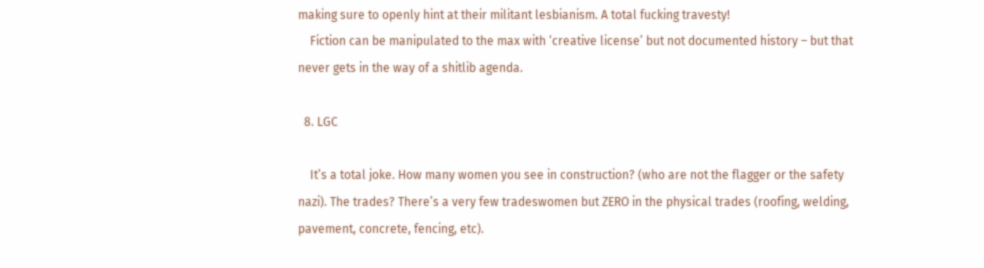making sure to openly hint at their militant lesbianism. A total fucking travesty!
    Fiction can be manipulated to the max with ‘creative license’ but not documented history – but that never gets in the way of a shitlib agenda.

  8. LGC

    It’s a total joke. How many women you see in construction? (who are not the flagger or the safety nazi). The trades? There’s a very few tradeswomen but ZERO in the physical trades (roofing, welding, pavement, concrete, fencing, etc).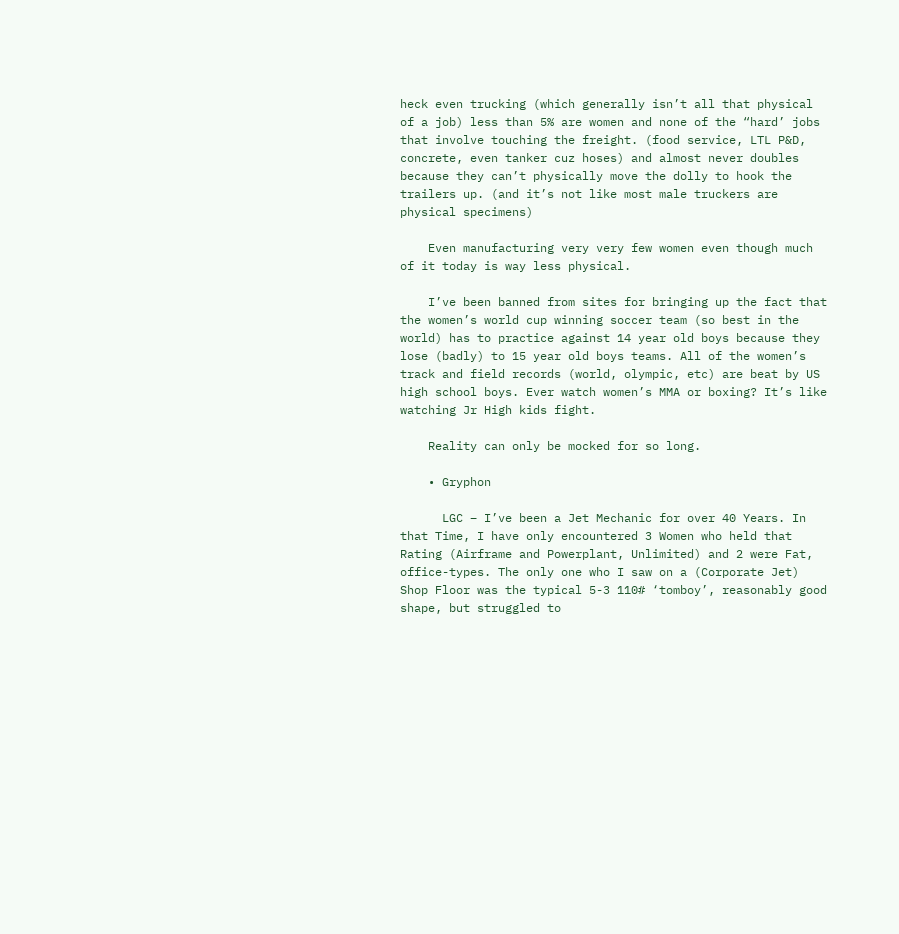heck even trucking (which generally isn’t all that physical of a job) less than 5% are women and none of the “hard’ jobs that involve touching the freight. (food service, LTL P&D, concrete, even tanker cuz hoses) and almost never doubles because they can’t physically move the dolly to hook the trailers up. (and it’s not like most male truckers are physical specimens)

    Even manufacturing very very few women even though much of it today is way less physical.

    I’ve been banned from sites for bringing up the fact that the women’s world cup winning soccer team (so best in the world) has to practice against 14 year old boys because they lose (badly) to 15 year old boys teams. All of the women’s track and field records (world, olympic, etc) are beat by US high school boys. Ever watch women’s MMA or boxing? It’s like watching Jr High kids fight.

    Reality can only be mocked for so long.

    • Gryphon

      LGC – I’ve been a Jet Mechanic for over 40 Years. In that Time, I have only encountered 3 Women who held that Rating (Airframe and Powerplant, Unlimited) and 2 were Fat, office-types. The only one who I saw on a (Corporate Jet) Shop Floor was the typical 5-3 110# ‘tomboy’, reasonably good shape, but struggled to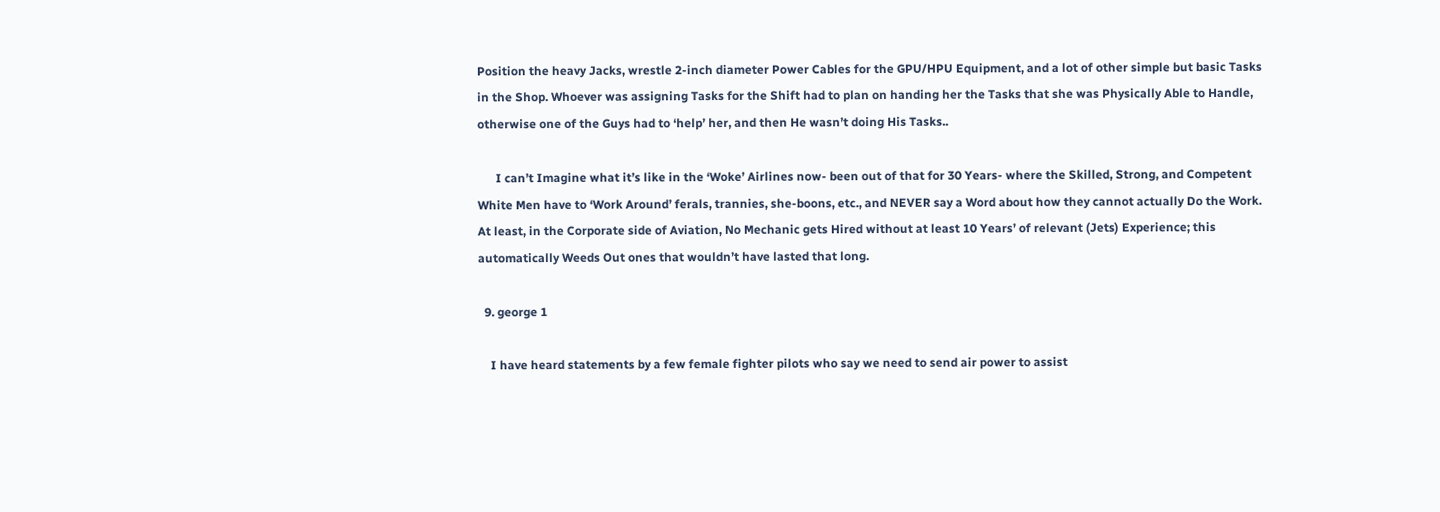Position the heavy Jacks, wrestle 2-inch diameter Power Cables for the GPU/HPU Equipment, and a lot of other simple but basic Tasks in the Shop. Whoever was assigning Tasks for the Shift had to plan on handing her the Tasks that she was Physically Able to Handle, otherwise one of the Guys had to ‘help’ her, and then He wasn’t doing His Tasks..

      I can’t Imagine what it’s like in the ‘Woke’ Airlines now- been out of that for 30 Years- where the Skilled, Strong, and Competent White Men have to ‘Work Around’ ferals, trannies, she-boons, etc., and NEVER say a Word about how they cannot actually Do the Work. At least, in the Corporate side of Aviation, No Mechanic gets Hired without at least 10 Years’ of relevant (Jets) Experience; this automatically Weeds Out ones that wouldn’t have lasted that long.

  9. george 1

    I have heard statements by a few female fighter pilots who say we need to send air power to assist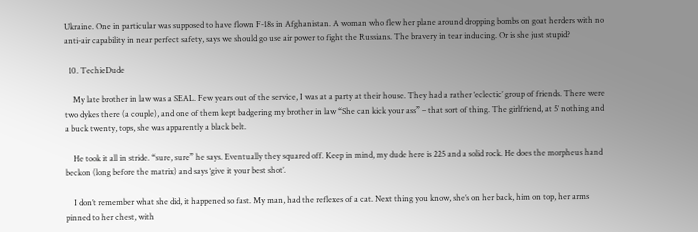Ukraine. One in particular was supposed to have flown F-18s in Afghanistan. A woman who flew her plane around dropping bombs on goat herders with no anti-air capability in near perfect safety, says we should go use air power to fight the Russians. The bravery in tear inducing. Or is she just stupid?

  10. TechieDude

    My late brother in law was a SEAL. Few years out of the service, I was at a party at their house. They had a rather ‘eclectic’ group of friends. There were two dykes there (a couple), and one of them kept badgering my brother in law “She can kick your ass” – that sort of thing. The girlfriend, at 5′ nothing and a buck twenty, tops, she was apparently a black belt.

    He took it all in stride. “sure, sure” he says. Eventually they squared off. Keep in mind, my dude here is 225 and a solid rock. He does the morpheus hand beckon (long before the matrix) and says ‘give it your best shot’.

    I don’t remember what she did, it happened so fast. My man, had the reflexes of a cat. Next thing you know, she’s on her back, him on top, her arms pinned to her chest, with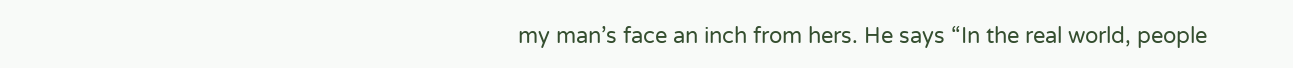my man’s face an inch from hers. He says “In the real world, people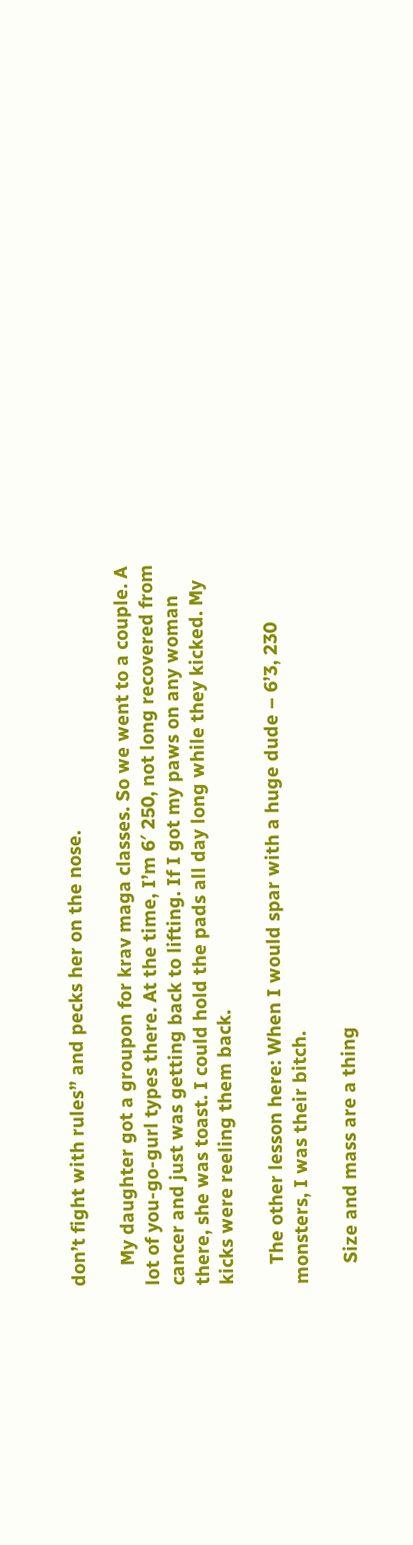don’t fight with rules” and pecks her on the nose.

    My daughter got a groupon for krav maga classes. So we went to a couple. A lot of you-go-gurl types there. At the time, I’m 6′ 250, not long recovered from cancer and just was getting back to lifting. If I got my paws on any woman there, she was toast. I could hold the pads all day long while they kicked. My kicks were reeling them back.

    The other lesson here: When I would spar with a huge dude – 6’3, 230 monsters, I was their bitch.

    Size and mass are a thing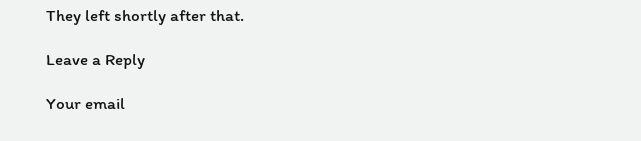They left shortly after that.

Leave a Reply

Your email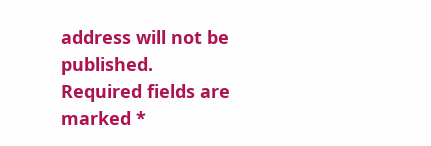address will not be published. Required fields are marked *